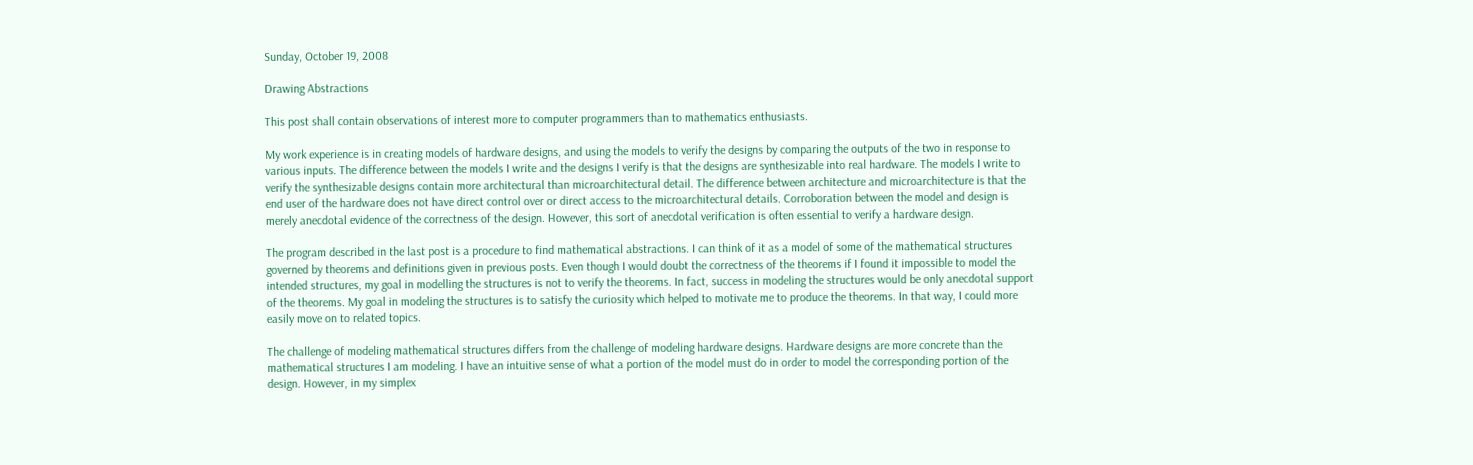Sunday, October 19, 2008

Drawing Abstractions

This post shall contain observations of interest more to computer programmers than to mathematics enthusiasts.

My work experience is in creating models of hardware designs, and using the models to verify the designs by comparing the outputs of the two in response to various inputs. The difference between the models I write and the designs I verify is that the designs are synthesizable into real hardware. The models I write to verify the synthesizable designs contain more architectural than microarchitectural detail. The difference between architecture and microarchitecture is that the end user of the hardware does not have direct control over or direct access to the microarchitectural details. Corroboration between the model and design is merely anecdotal evidence of the correctness of the design. However, this sort of anecdotal verification is often essential to verify a hardware design.

The program described in the last post is a procedure to find mathematical abstractions. I can think of it as a model of some of the mathematical structures governed by theorems and definitions given in previous posts. Even though I would doubt the correctness of the theorems if I found it impossible to model the intended structures, my goal in modelling the structures is not to verify the theorems. In fact, success in modeling the structures would be only anecdotal support of the theorems. My goal in modeling the structures is to satisfy the curiosity which helped to motivate me to produce the theorems. In that way, I could more easily move on to related topics.

The challenge of modeling mathematical structures differs from the challenge of modeling hardware designs. Hardware designs are more concrete than the mathematical structures I am modeling. I have an intuitive sense of what a portion of the model must do in order to model the corresponding portion of the design. However, in my simplex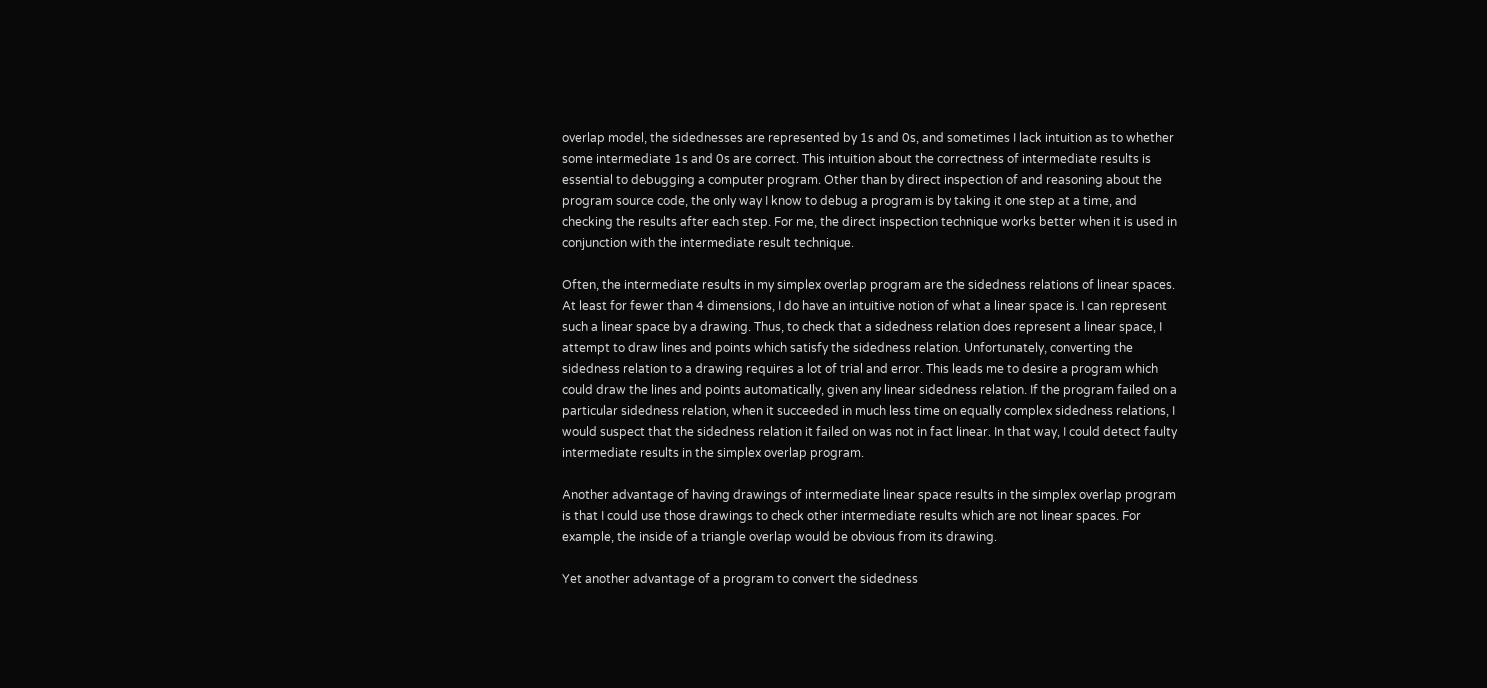overlap model, the sidednesses are represented by 1s and 0s, and sometimes I lack intuition as to whether some intermediate 1s and 0s are correct. This intuition about the correctness of intermediate results is essential to debugging a computer program. Other than by direct inspection of and reasoning about the program source code, the only way I know to debug a program is by taking it one step at a time, and checking the results after each step. For me, the direct inspection technique works better when it is used in conjunction with the intermediate result technique.

Often, the intermediate results in my simplex overlap program are the sidedness relations of linear spaces. At least for fewer than 4 dimensions, I do have an intuitive notion of what a linear space is. I can represent such a linear space by a drawing. Thus, to check that a sidedness relation does represent a linear space, I attempt to draw lines and points which satisfy the sidedness relation. Unfortunately, converting the sidedness relation to a drawing requires a lot of trial and error. This leads me to desire a program which could draw the lines and points automatically, given any linear sidedness relation. If the program failed on a particular sidedness relation, when it succeeded in much less time on equally complex sidedness relations, I would suspect that the sidedness relation it failed on was not in fact linear. In that way, I could detect faulty intermediate results in the simplex overlap program.

Another advantage of having drawings of intermediate linear space results in the simplex overlap program is that I could use those drawings to check other intermediate results which are not linear spaces. For example, the inside of a triangle overlap would be obvious from its drawing.

Yet another advantage of a program to convert the sidedness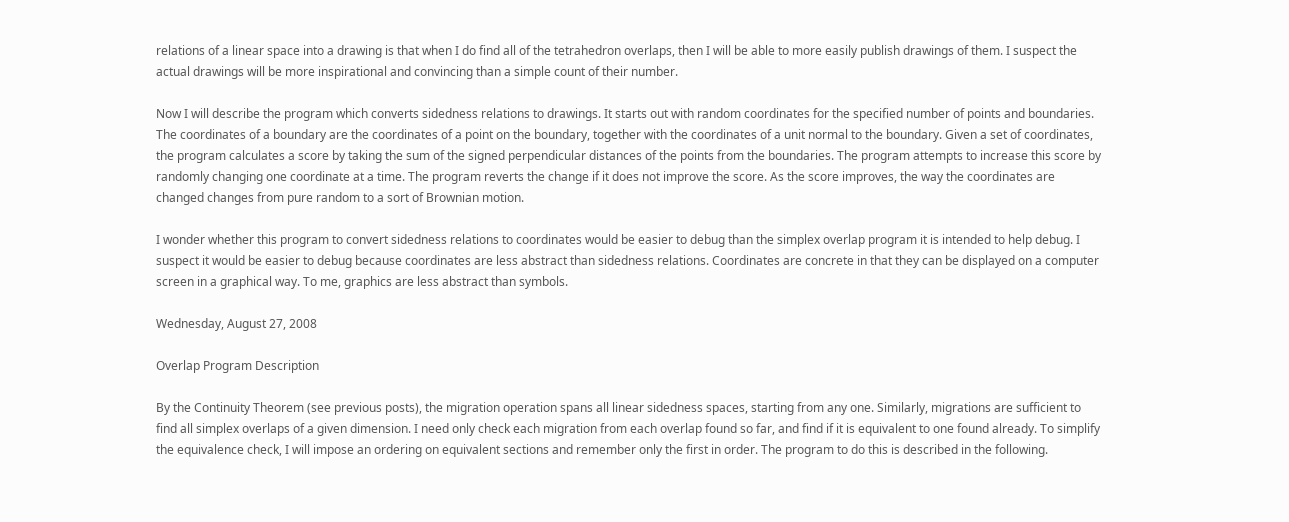relations of a linear space into a drawing is that when I do find all of the tetrahedron overlaps, then I will be able to more easily publish drawings of them. I suspect the actual drawings will be more inspirational and convincing than a simple count of their number.

Now I will describe the program which converts sidedness relations to drawings. It starts out with random coordinates for the specified number of points and boundaries. The coordinates of a boundary are the coordinates of a point on the boundary, together with the coordinates of a unit normal to the boundary. Given a set of coordinates, the program calculates a score by taking the sum of the signed perpendicular distances of the points from the boundaries. The program attempts to increase this score by randomly changing one coordinate at a time. The program reverts the change if it does not improve the score. As the score improves, the way the coordinates are changed changes from pure random to a sort of Brownian motion.

I wonder whether this program to convert sidedness relations to coordinates would be easier to debug than the simplex overlap program it is intended to help debug. I suspect it would be easier to debug because coordinates are less abstract than sidedness relations. Coordinates are concrete in that they can be displayed on a computer screen in a graphical way. To me, graphics are less abstract than symbols.

Wednesday, August 27, 2008

Overlap Program Description

By the Continuity Theorem (see previous posts), the migration operation spans all linear sidedness spaces, starting from any one. Similarly, migrations are sufficient to find all simplex overlaps of a given dimension. I need only check each migration from each overlap found so far, and find if it is equivalent to one found already. To simplify the equivalence check, I will impose an ordering on equivalent sections and remember only the first in order. The program to do this is described in the following.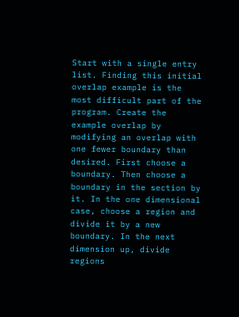Start with a single entry list. Finding this initial overlap example is the most difficult part of the program. Create the example overlap by modifying an overlap with one fewer boundary than desired. First choose a boundary. Then choose a boundary in the section by it. In the one dimensional case, choose a region and divide it by a new boundary. In the next dimension up, divide regions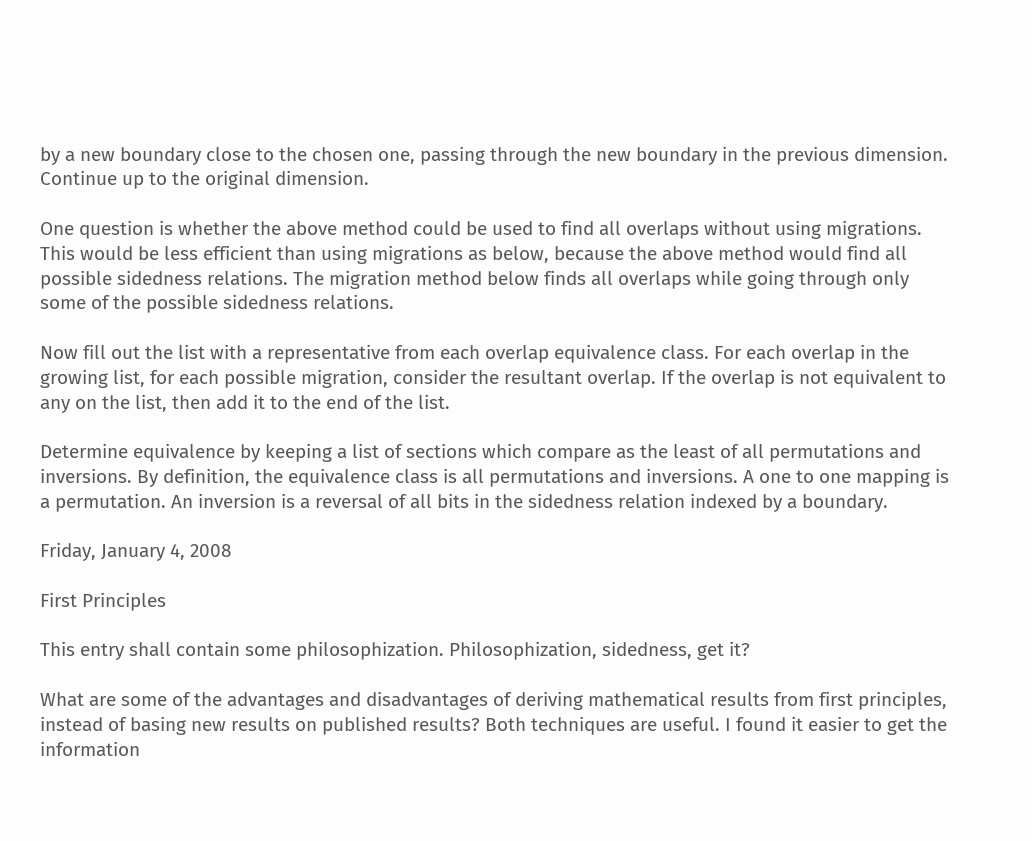by a new boundary close to the chosen one, passing through the new boundary in the previous dimension. Continue up to the original dimension.

One question is whether the above method could be used to find all overlaps without using migrations. This would be less efficient than using migrations as below, because the above method would find all possible sidedness relations. The migration method below finds all overlaps while going through only some of the possible sidedness relations.

Now fill out the list with a representative from each overlap equivalence class. For each overlap in the growing list, for each possible migration, consider the resultant overlap. If the overlap is not equivalent to any on the list, then add it to the end of the list.

Determine equivalence by keeping a list of sections which compare as the least of all permutations and inversions. By definition, the equivalence class is all permutations and inversions. A one to one mapping is a permutation. An inversion is a reversal of all bits in the sidedness relation indexed by a boundary.

Friday, January 4, 2008

First Principles

This entry shall contain some philosophization. Philosophization, sidedness, get it?

What are some of the advantages and disadvantages of deriving mathematical results from first principles, instead of basing new results on published results? Both techniques are useful. I found it easier to get the information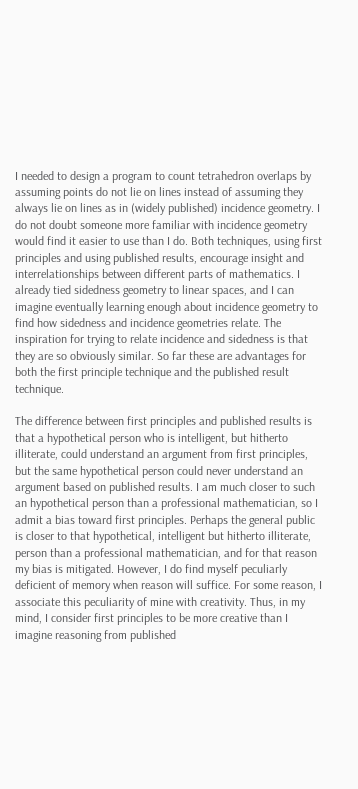I needed to design a program to count tetrahedron overlaps by assuming points do not lie on lines instead of assuming they always lie on lines as in (widely published) incidence geometry. I do not doubt someone more familiar with incidence geometry would find it easier to use than I do. Both techniques, using first principles and using published results, encourage insight and interrelationships between different parts of mathematics. I already tied sidedness geometry to linear spaces, and I can imagine eventually learning enough about incidence geometry to find how sidedness and incidence geometries relate. The inspiration for trying to relate incidence and sidedness is that they are so obviously similar. So far these are advantages for both the first principle technique and the published result technique.

The difference between first principles and published results is that a hypothetical person who is intelligent, but hitherto illiterate, could understand an argument from first principles, but the same hypothetical person could never understand an argument based on published results. I am much closer to such an hypothetical person than a professional mathematician, so I admit a bias toward first principles. Perhaps the general public is closer to that hypothetical, intelligent but hitherto illiterate, person than a professional mathematician, and for that reason my bias is mitigated. However, I do find myself peculiarly deficient of memory when reason will suffice. For some reason, I associate this peculiarity of mine with creativity. Thus, in my mind, I consider first principles to be more creative than I imagine reasoning from published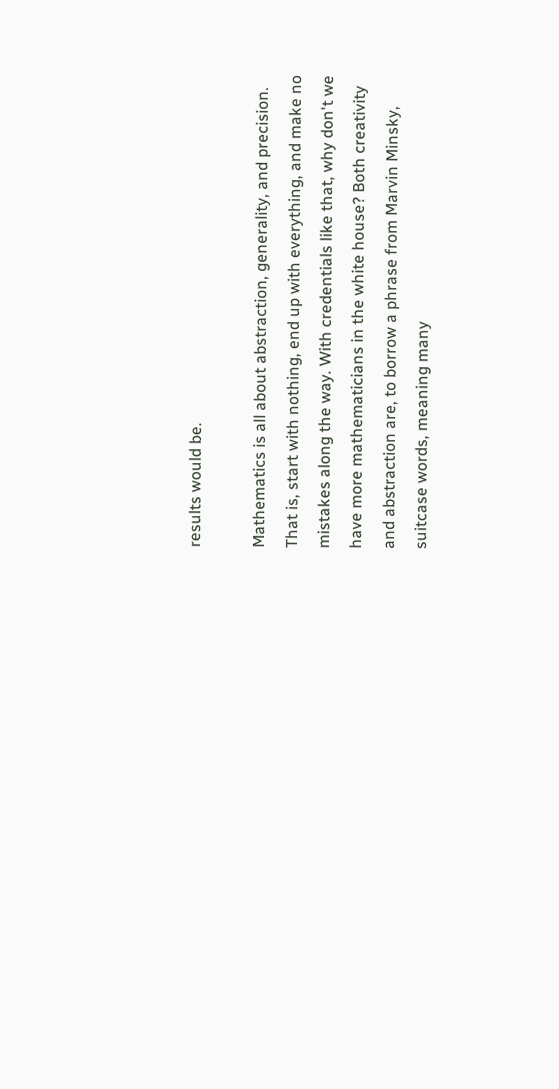results would be.

Mathematics is all about abstraction, generality, and precision. That is, start with nothing, end up with everything, and make no mistakes along the way. With credentials like that, why don't we have more mathematicians in the white house? Both creativity and abstraction are, to borrow a phrase from Marvin Minsky, suitcase words, meaning many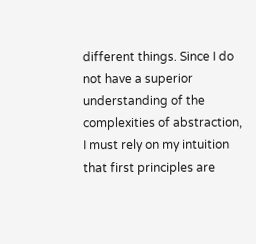different things. Since I do not have a superior understanding of the complexities of abstraction, I must rely on my intuition that first principles are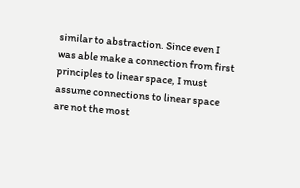similar to abstraction. Since even I was able make a connection from first principles to linear space, I must assume connections to linear space are not the most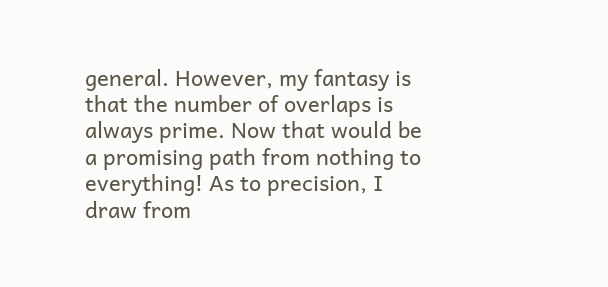general. However, my fantasy is that the number of overlaps is always prime. Now that would be a promising path from nothing to everything! As to precision, I draw from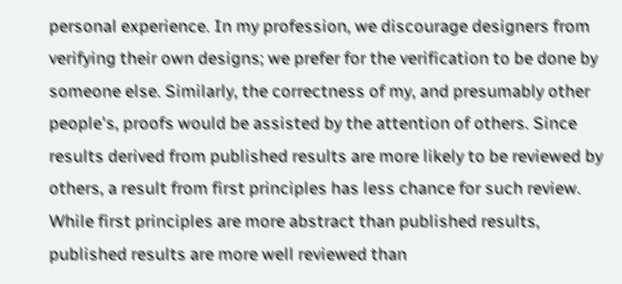personal experience. In my profession, we discourage designers from verifying their own designs; we prefer for the verification to be done by someone else. Similarly, the correctness of my, and presumably other people's, proofs would be assisted by the attention of others. Since results derived from published results are more likely to be reviewed by others, a result from first principles has less chance for such review. While first principles are more abstract than published results, published results are more well reviewed than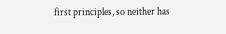first principles, so neither has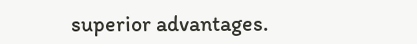superior advantages.